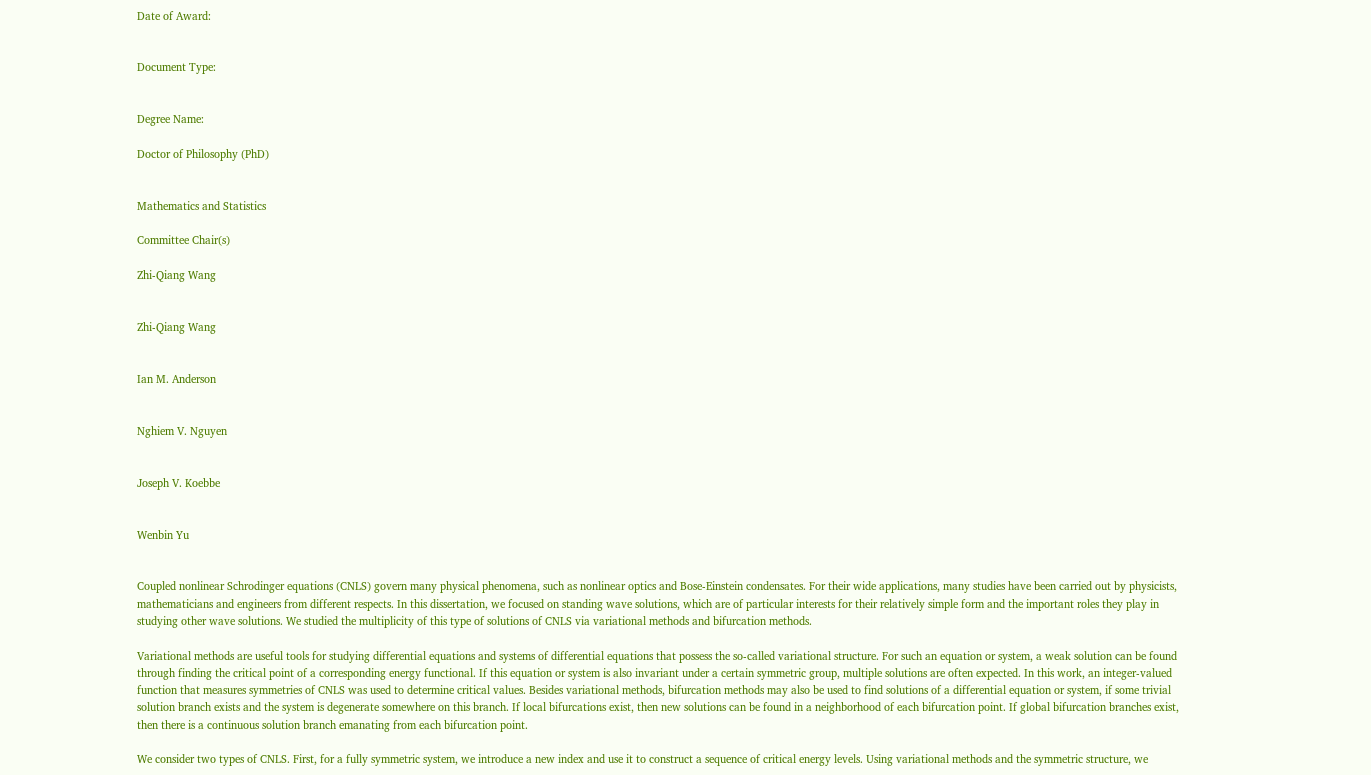Date of Award:


Document Type:


Degree Name:

Doctor of Philosophy (PhD)


Mathematics and Statistics

Committee Chair(s)

Zhi-Qiang Wang


Zhi-Qiang Wang


Ian M. Anderson


Nghiem V. Nguyen


Joseph V. Koebbe


Wenbin Yu


Coupled nonlinear Schrodinger equations (CNLS) govern many physical phenomena, such as nonlinear optics and Bose-Einstein condensates. For their wide applications, many studies have been carried out by physicists, mathematicians and engineers from different respects. In this dissertation, we focused on standing wave solutions, which are of particular interests for their relatively simple form and the important roles they play in studying other wave solutions. We studied the multiplicity of this type of solutions of CNLS via variational methods and bifurcation methods.

Variational methods are useful tools for studying differential equations and systems of differential equations that possess the so-called variational structure. For such an equation or system, a weak solution can be found through finding the critical point of a corresponding energy functional. If this equation or system is also invariant under a certain symmetric group, multiple solutions are often expected. In this work, an integer-valued function that measures symmetries of CNLS was used to determine critical values. Besides variational methods, bifurcation methods may also be used to find solutions of a differential equation or system, if some trivial solution branch exists and the system is degenerate somewhere on this branch. If local bifurcations exist, then new solutions can be found in a neighborhood of each bifurcation point. If global bifurcation branches exist, then there is a continuous solution branch emanating from each bifurcation point.

We consider two types of CNLS. First, for a fully symmetric system, we introduce a new index and use it to construct a sequence of critical energy levels. Using variational methods and the symmetric structure, we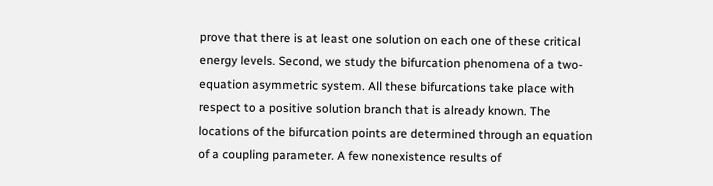prove that there is at least one solution on each one of these critical energy levels. Second, we study the bifurcation phenomena of a two-equation asymmetric system. All these bifurcations take place with respect to a positive solution branch that is already known. The locations of the bifurcation points are determined through an equation of a coupling parameter. A few nonexistence results of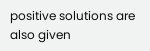positive solutions are also given